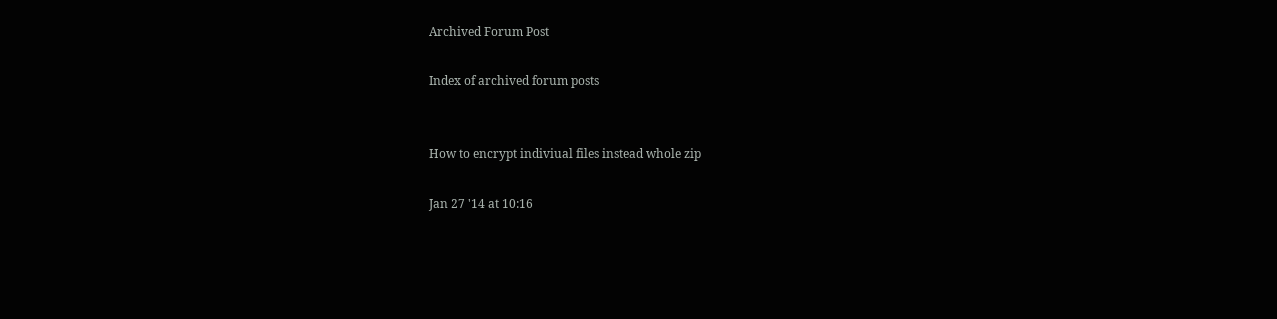Archived Forum Post

Index of archived forum posts


How to encrypt indiviual files instead whole zip

Jan 27 '14 at 10:16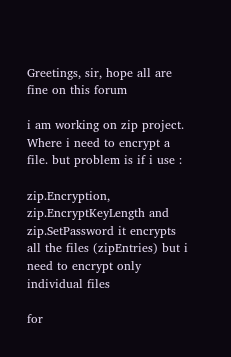Greetings, sir, hope all are fine on this forum

i am working on zip project. Where i need to encrypt a file. but problem is if i use :

zip.Encryption, zip.EncryptKeyLength and zip.SetPassword it encrypts all the files (zipEntries) but i need to encrypt only individual files

for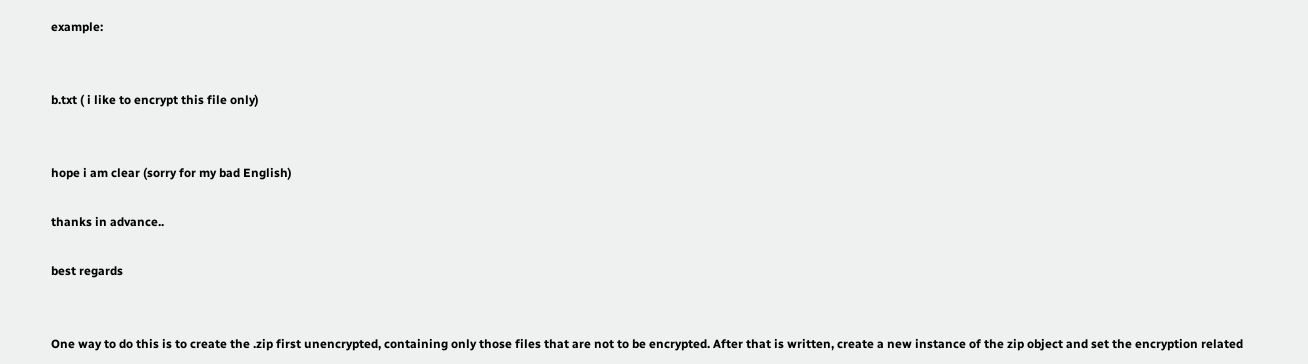example:


b.txt ( i like to encrypt this file only)


hope i am clear (sorry for my bad English)

thanks in advance..

best regards


One way to do this is to create the .zip first unencrypted, containing only those files that are not to be encrypted. After that is written, create a new instance of the zip object and set the encryption related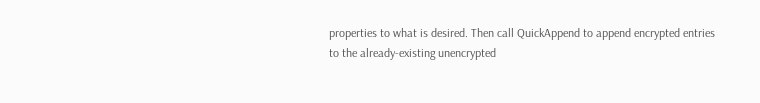properties to what is desired. Then call QuickAppend to append encrypted entries to the already-existing unencrypted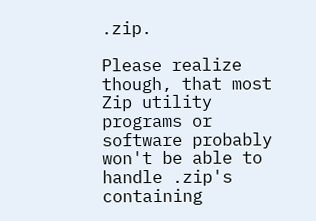.zip.

Please realize though, that most Zip utility programs or software probably won't be able to handle .zip's containing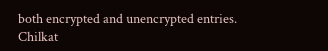both encrypted and unencrypted entries. Chilkat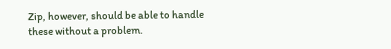Zip, however, should be able to handle these without a problem.